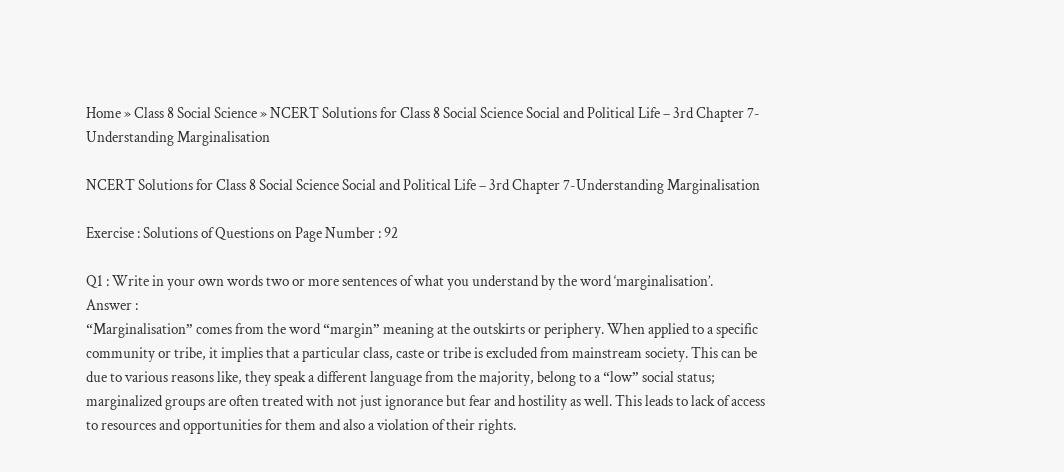Home » Class 8 Social Science » NCERT Solutions for Class 8 Social Science Social and Political Life – 3rd Chapter 7-Understanding Marginalisation

NCERT Solutions for Class 8 Social Science Social and Political Life – 3rd Chapter 7-Understanding Marginalisation

Exercise : Solutions of Questions on Page Number : 92

Q1 : Write in your own words two or more sentences of what you understand by the word ‘marginalisation’.
Answer :
“Marginalisation” comes from the word “margin” meaning at the outskirts or periphery. When applied to a specific community or tribe, it implies that a particular class, caste or tribe is excluded from mainstream society. This can be due to various reasons like, they speak a different language from the majority, belong to a “low” social status; marginalized groups are often treated with not just ignorance but fear and hostility as well. This leads to lack of access to resources and opportunities for them and also a violation of their rights.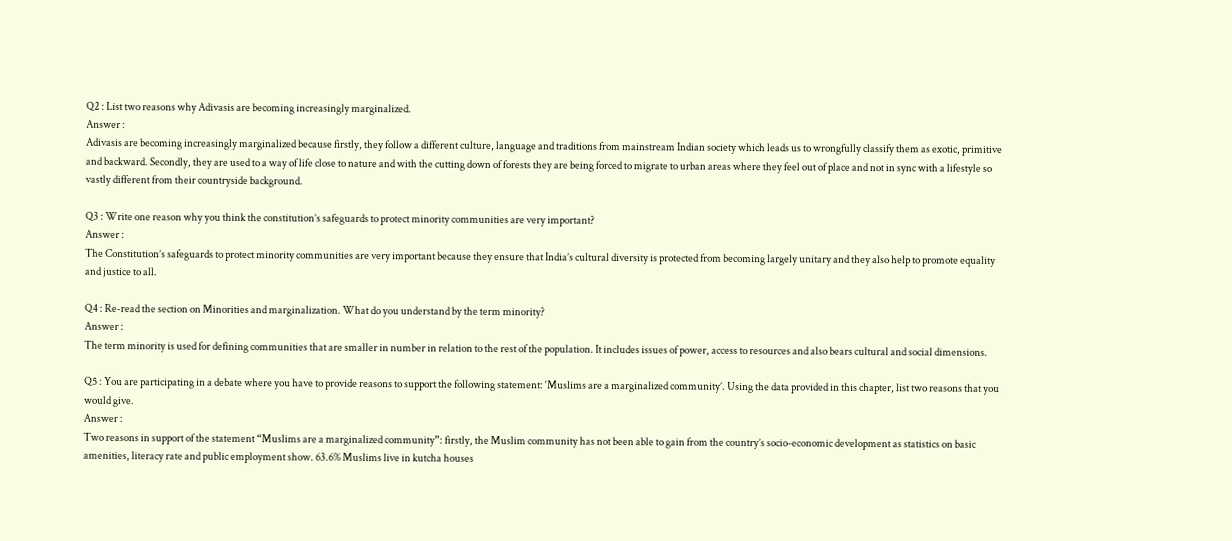Q2 : List two reasons why Adivasis are becoming increasingly marginalized.
Answer :
Adivasis are becoming increasingly marginalized because firstly, they follow a different culture, language and traditions from mainstream Indian society which leads us to wrongfully classify them as exotic, primitive and backward. Secondly, they are used to a way of life close to nature and with the cutting down of forests they are being forced to migrate to urban areas where they feel out of place and not in sync with a lifestyle so vastly different from their countryside background.

Q3 : Write one reason why you think the constitution’s safeguards to protect minority communities are very important?
Answer :
The Constitution’s safeguards to protect minority communities are very important because they ensure that India’s cultural diversity is protected from becoming largely unitary and they also help to promote equality and justice to all.

Q4 : Re-read the section on Minorities and marginalization. What do you understand by the term minority?
Answer :
The term minority is used for defining communities that are smaller in number in relation to the rest of the population. It includes issues of power, access to resources and also bears cultural and social dimensions.

Q5 : You are participating in a debate where you have to provide reasons to support the following statement: ‘Muslims are a marginalized community’. Using the data provided in this chapter, list two reasons that you would give.
Answer :
Two reasons in support of the statement “Muslims are a marginalized community”: firstly, the Muslim community has not been able to gain from the country’s socio-economic development as statistics on basic amenities, literacy rate and public employment show. 63.6% Muslims live in kutcha houses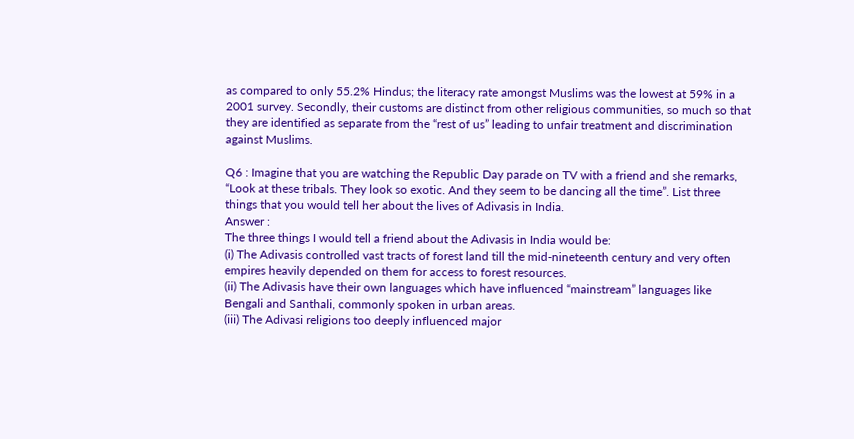as compared to only 55.2% Hindus; the literacy rate amongst Muslims was the lowest at 59% in a 2001 survey. Secondly, their customs are distinct from other religious communities, so much so that they are identified as separate from the “rest of us” leading to unfair treatment and discrimination against Muslims.

Q6 : Imagine that you are watching the Republic Day parade on TV with a friend and she remarks, “Look at these tribals. They look so exotic. And they seem to be dancing all the time”. List three things that you would tell her about the lives of Adivasis in India.
Answer :
The three things I would tell a friend about the Adivasis in India would be:
(i) The Adivasis controlled vast tracts of forest land till the mid-nineteenth century and very often empires heavily depended on them for access to forest resources.
(ii) The Adivasis have their own languages which have influenced “mainstream” languages like Bengali and Santhali, commonly spoken in urban areas.
(iii) The Adivasi religions too deeply influenced major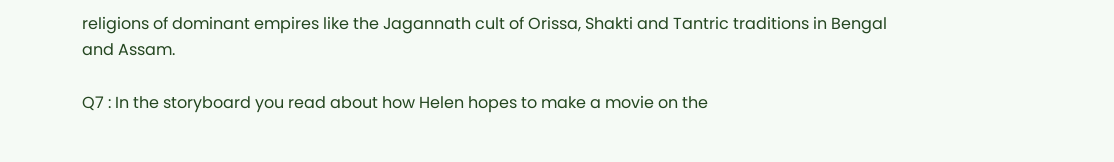religions of dominant empires like the Jagannath cult of Orissa, Shakti and Tantric traditions in Bengal and Assam.

Q7 : In the storyboard you read about how Helen hopes to make a movie on the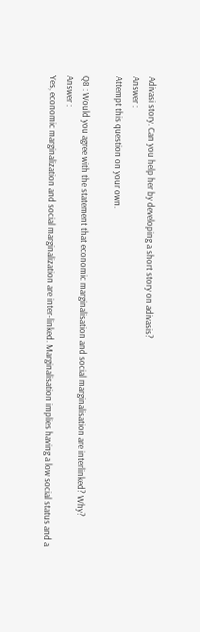Adivasi story. Can you help her by developing a short story on adivasis?
Answer :
Attempt this question on your own.

Q8 : Would you agree with the statement that economic marginalisation and social marginalisation are interlinked? Why?
Answer :
Yes, economic marginalization and social marginalization are inter-linked. Marginalisation implies having a low social status and a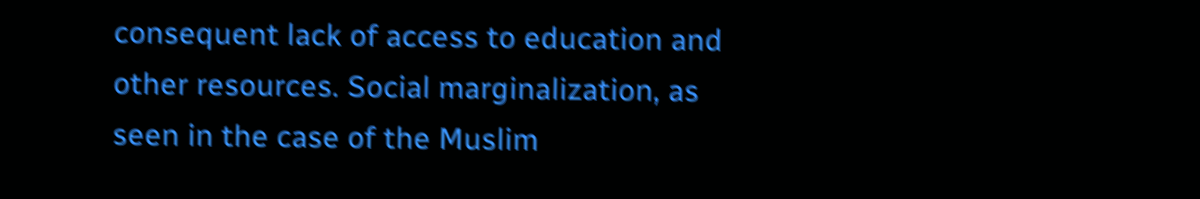consequent lack of access to education and other resources. Social marginalization, as seen in the case of the Muslim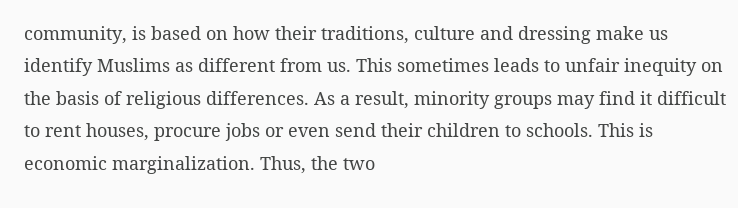community, is based on how their traditions, culture and dressing make us identify Muslims as different from us. This sometimes leads to unfair inequity on the basis of religious differences. As a result, minority groups may find it difficult to rent houses, procure jobs or even send their children to schools. This is economic marginalization. Thus, the two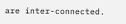are inter-connected.